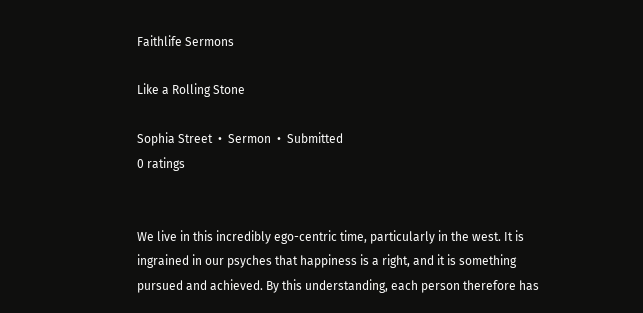Faithlife Sermons

Like a Rolling Stone

Sophia Street  •  Sermon  •  Submitted
0 ratings


We live in this incredibly ego-centric time, particularly in the west. It is ingrained in our psyches that happiness is a right, and it is something pursued and achieved. By this understanding, each person therefore has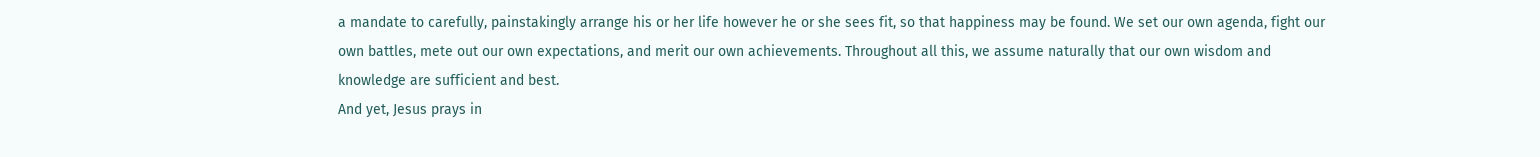a mandate to carefully, painstakingly arrange his or her life however he or she sees fit, so that happiness may be found. We set our own agenda, fight our own battles, mete out our own expectations, and merit our own achievements. Throughout all this, we assume naturally that our own wisdom and knowledge are sufficient and best.
And yet, Jesus prays in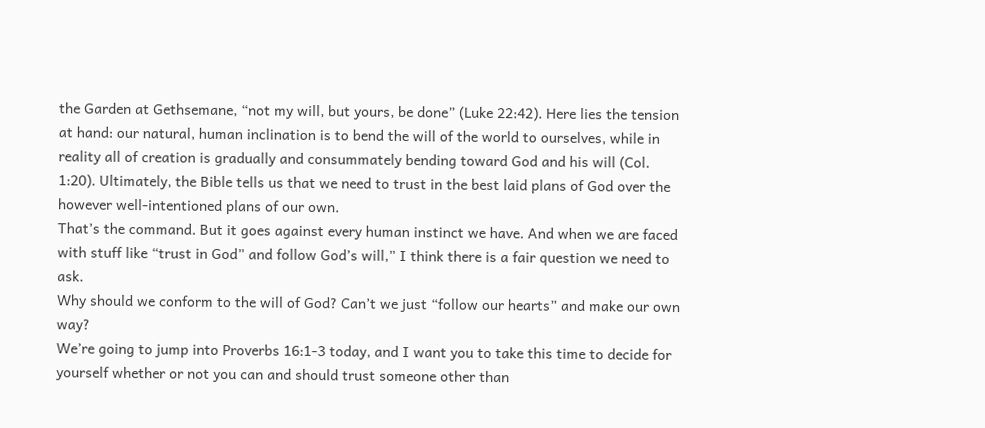the Garden at Gethsemane, “not my will, but yours, be done” (Luke 22:42). Here lies the tension at hand: our natural, human inclination is to bend the will of the world to ourselves, while in reality all of creation is gradually and consummately bending toward God and his will (Col. 1:20). Ultimately, the Bible tells us that we need to trust in the best laid plans of God over the however well-intentioned plans of our own.
That’s the command. But it goes against every human instinct we have. And when we are faced with stuff like “trust in God” and follow God’s will,” I think there is a fair question we need to ask.
Why should we conform to the will of God? Can’t we just “follow our hearts” and make our own way?
We’re going to jump into Proverbs 16:1-3 today, and I want you to take this time to decide for yourself whether or not you can and should trust someone other than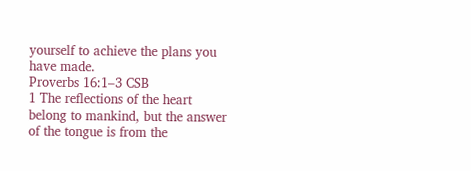yourself to achieve the plans you have made.
Proverbs 16:1–3 CSB
1 The reflections of the heart belong to mankind, but the answer of the tongue is from the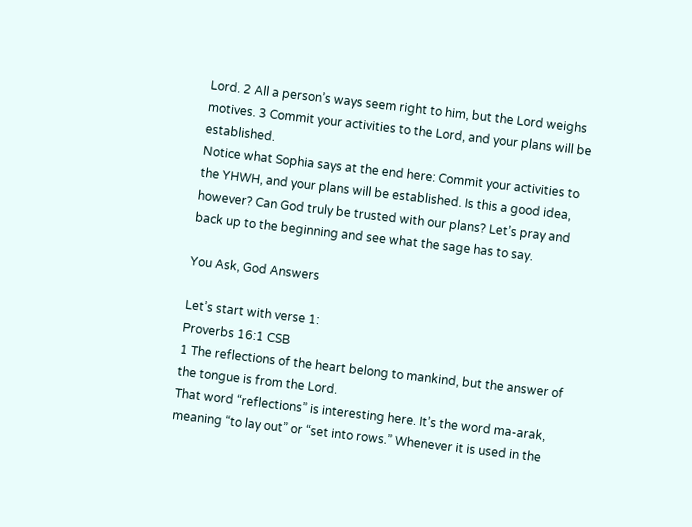Lord. 2 All a person’s ways seem right to him, but the Lord weighs motives. 3 Commit your activities to the Lord, and your plans will be established.
Notice what Sophia says at the end here: Commit your activities to the YHWH, and your plans will be established. Is this a good idea, however? Can God truly be trusted with our plans? Let’s pray and back up to the beginning and see what the sage has to say.

You Ask, God Answers

Let’s start with verse 1:
Proverbs 16:1 CSB
1 The reflections of the heart belong to mankind, but the answer of the tongue is from the Lord.
That word “reflections” is interesting here. It’s the word ma-arak, meaning “to lay out” or “set into rows.” Whenever it is used in the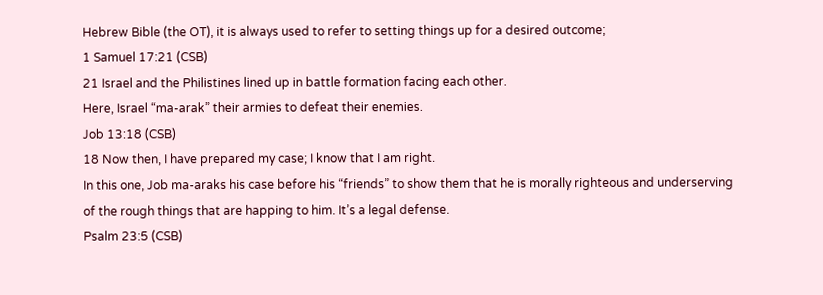Hebrew Bible (the OT), it is always used to refer to setting things up for a desired outcome;
1 Samuel 17:21 (CSB)
21 Israel and the Philistines lined up in battle formation facing each other.
Here, Israel “ma-arak” their armies to defeat their enemies.
Job 13:18 (CSB)
18 Now then, I have prepared my case; I know that I am right.
In this one, Job ma-araks his case before his “friends” to show them that he is morally righteous and underserving of the rough things that are happing to him. It’s a legal defense.
Psalm 23:5 (CSB)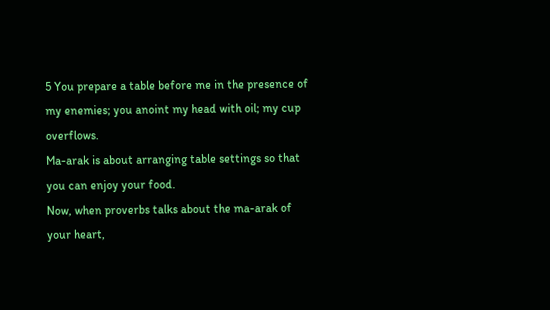5 You prepare a table before me in the presence of my enemies; you anoint my head with oil; my cup overflows.
Ma-arak is about arranging table settings so that you can enjoy your food.
Now, when proverbs talks about the ma-arak of your heart,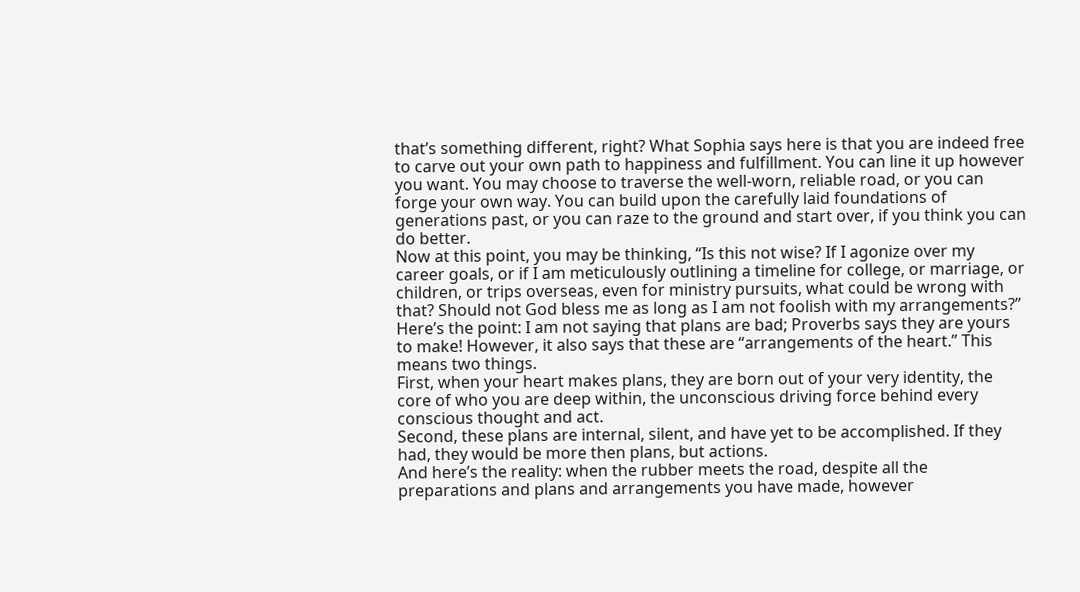that’s something different, right? What Sophia says here is that you are indeed free to carve out your own path to happiness and fulfillment. You can line it up however you want. You may choose to traverse the well-worn, reliable road, or you can forge your own way. You can build upon the carefully laid foundations of generations past, or you can raze to the ground and start over, if you think you can do better.
Now at this point, you may be thinking, “Is this not wise? If I agonize over my career goals, or if I am meticulously outlining a timeline for college, or marriage, or children, or trips overseas, even for ministry pursuits, what could be wrong with that? Should not God bless me as long as I am not foolish with my arrangements?”
Here’s the point: I am not saying that plans are bad; Proverbs says they are yours to make! However, it also says that these are “arrangements of the heart.” This means two things.
First, when your heart makes plans, they are born out of your very identity, the core of who you are deep within, the unconscious driving force behind every conscious thought and act.
Second, these plans are internal, silent, and have yet to be accomplished. If they had, they would be more then plans, but actions.
And here’s the reality: when the rubber meets the road, despite all the preparations and plans and arrangements you have made, however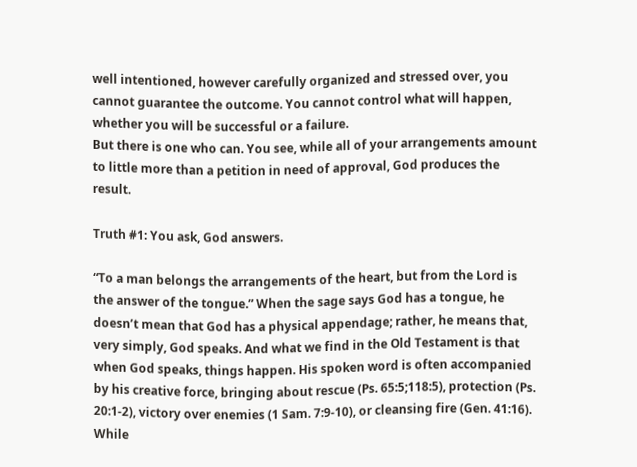well intentioned, however carefully organized and stressed over, you cannot guarantee the outcome. You cannot control what will happen, whether you will be successful or a failure.
But there is one who can. You see, while all of your arrangements amount to little more than a petition in need of approval, God produces the result.

Truth #1: You ask, God answers.

“To a man belongs the arrangements of the heart, but from the Lord is the answer of the tongue.” When the sage says God has a tongue, he doesn’t mean that God has a physical appendage; rather, he means that, very simply, God speaks. And what we find in the Old Testament is that when God speaks, things happen. His spoken word is often accompanied by his creative force, bringing about rescue (Ps. 65:5;118:5), protection (Ps. 20:1-2), victory over enemies (1 Sam. 7:9-10), or cleansing fire (Gen. 41:16).
While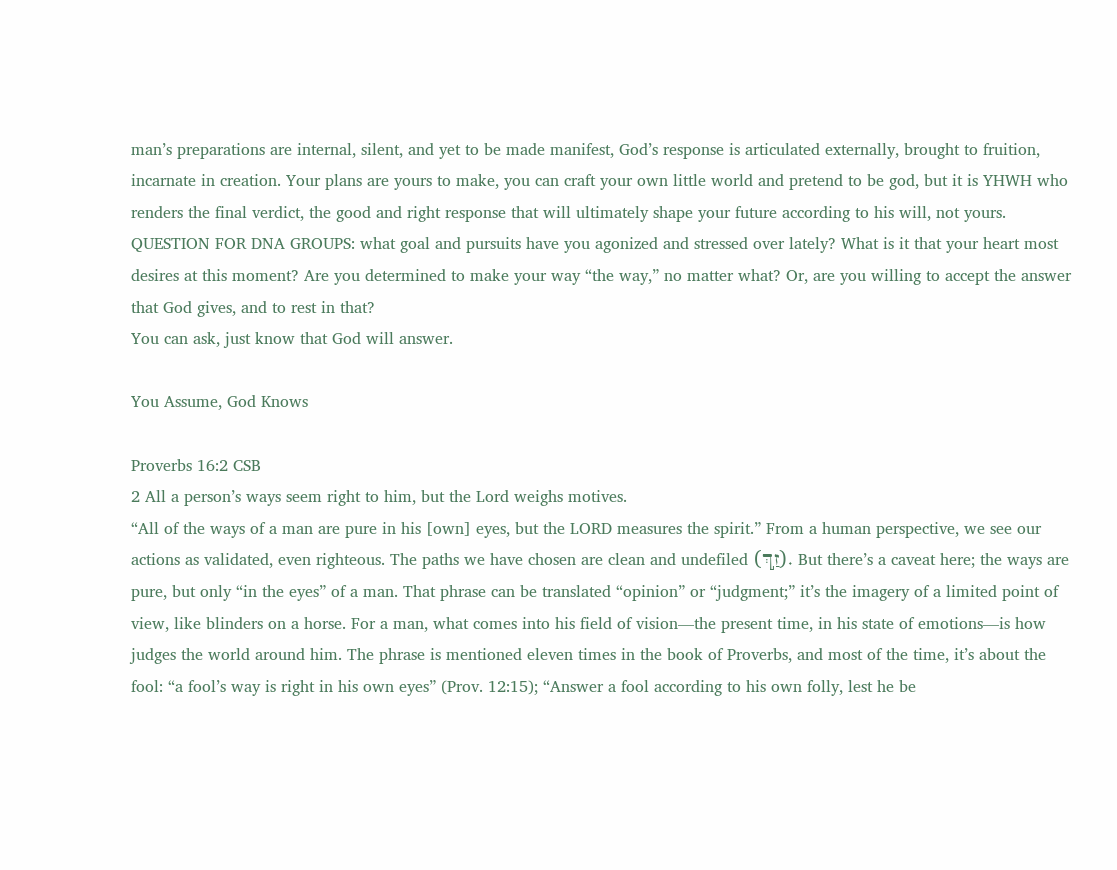man’s preparations are internal, silent, and yet to be made manifest, God’s response is articulated externally, brought to fruition, incarnate in creation. Your plans are yours to make, you can craft your own little world and pretend to be god, but it is YHWH who renders the final verdict, the good and right response that will ultimately shape your future according to his will, not yours.
QUESTION FOR DNA GROUPS: what goal and pursuits have you agonized and stressed over lately? What is it that your heart most desires at this moment? Are you determined to make your way “the way,” no matter what? Or, are you willing to accept the answer that God gives, and to rest in that?
You can ask, just know that God will answer.

You Assume, God Knows

Proverbs 16:2 CSB
2 All a person’s ways seem right to him, but the Lord weighs motives.
“All of the ways of a man are pure in his [own] eyes, but the LORD measures the spirit.” From a human perspective, we see our actions as validated, even righteous. The paths we have chosen are clean and undefiled (זַ֣ךְ). But there’s a caveat here; the ways are pure, but only “in the eyes” of a man. That phrase can be translated “opinion” or “judgment;” it’s the imagery of a limited point of view, like blinders on a horse. For a man, what comes into his field of vision—the present time, in his state of emotions—is how judges the world around him. The phrase is mentioned eleven times in the book of Proverbs, and most of the time, it’s about the fool: “a fool’s way is right in his own eyes” (Prov. 12:15); “Answer a fool according to his own folly, lest he be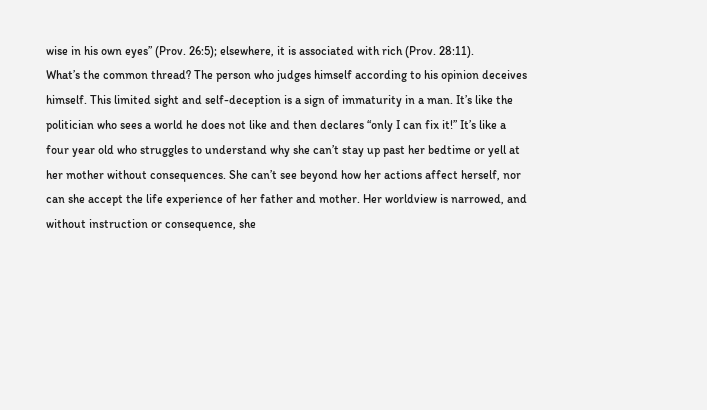wise in his own eyes” (Prov. 26:5); elsewhere, it is associated with rich (Prov. 28:11).
What’s the common thread? The person who judges himself according to his opinion deceives himself. This limited sight and self-deception is a sign of immaturity in a man. It’s like the politician who sees a world he does not like and then declares “only I can fix it!” It’s like a four year old who struggles to understand why she can’t stay up past her bedtime or yell at her mother without consequences. She can’t see beyond how her actions affect herself, nor can she accept the life experience of her father and mother. Her worldview is narrowed, and without instruction or consequence, she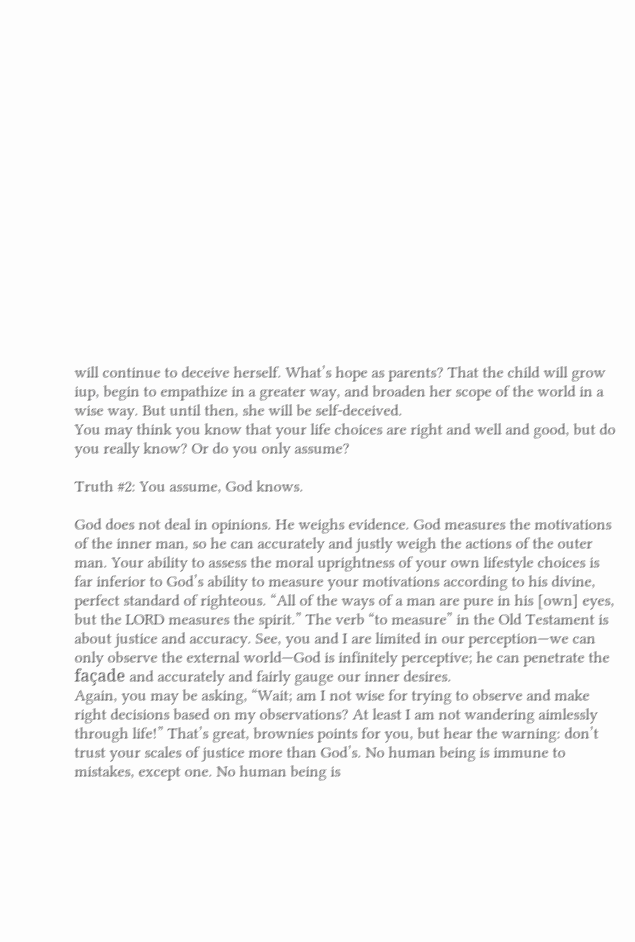will continue to deceive herself. What’s hope as parents? That the child will grow iup, begin to empathize in a greater way, and broaden her scope of the world in a wise way. But until then, she will be self-deceived.
You may think you know that your life choices are right and well and good, but do you really know? Or do you only assume?

Truth #2: You assume, God knows.

God does not deal in opinions. He weighs evidence. God measures the motivations of the inner man, so he can accurately and justly weigh the actions of the outer man. Your ability to assess the moral uprightness of your own lifestyle choices is far inferior to God’s ability to measure your motivations according to his divine, perfect standard of righteous. “All of the ways of a man are pure in his [own] eyes, but the LORD measures the spirit.” The verb “to measure” in the Old Testament is about justice and accuracy. See, you and I are limited in our perception—we can only observe the external world—God is infinitely perceptive; he can penetrate the façade and accurately and fairly gauge our inner desires.
Again, you may be asking, “Wait; am I not wise for trying to observe and make right decisions based on my observations? At least I am not wandering aimlessly through life!” That’s great, brownies points for you, but hear the warning: don’t trust your scales of justice more than God’s. No human being is immune to mistakes, except one. No human being is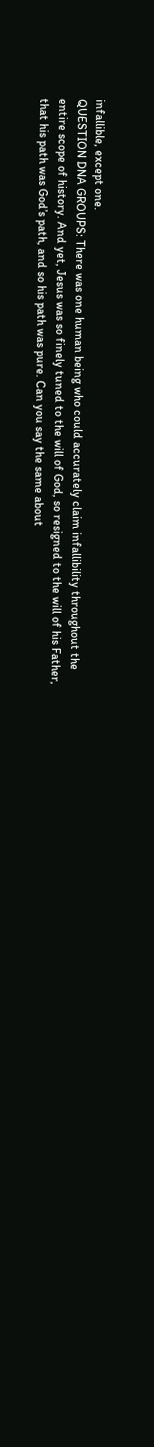infallible, except one.
QUESTION DNA GROUPS: There was one human being who could accurately claim infallibility throughout the entire scope of history. And yet, Jesus was so finely tuned to the will of God, so resigned to the will of his Father, that his path was God’s path, and so his path was pure. Can you say the same about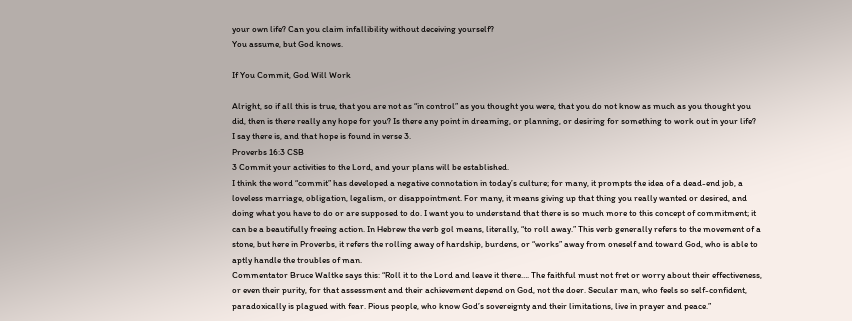your own life? Can you claim infallibility without deceiving yourself?
You assume, but God knows.

If You Commit, God Will Work

Alright, so if all this is true, that you are not as “in control” as you thought you were, that you do not know as much as you thought you did, then is there really any hope for you? Is there any point in dreaming, or planning, or desiring for something to work out in your life?
I say there is, and that hope is found in verse 3.
Proverbs 16:3 CSB
3 Commit your activities to the Lord, and your plans will be established.
I think the word “commit” has developed a negative connotation in today’s culture; for many, it prompts the idea of a dead-end job, a loveless marriage, obligation, legalism, or disappointment. For many, it means giving up that thing you really wanted or desired, and doing what you have to do or are supposed to do. I want you to understand that there is so much more to this concept of commitment; it can be a beautifully freeing action. In Hebrew the verb gol means, literally, “to roll away.” This verb generally refers to the movement of a stone, but here in Proverbs, it refers the rolling away of hardship, burdens, or “works” away from oneself and toward God, who is able to aptly handle the troubles of man.
Commentator Bruce Waltke says this: “Roll it to the Lord and leave it there…. The faithful must not fret or worry about their effectiveness, or even their purity, for that assessment and their achievement depend on God, not the doer. Secular man, who feels so self-confident, paradoxically is plagued with fear. Pious people, who know God’s sovereignty and their limitations, live in prayer and peace.”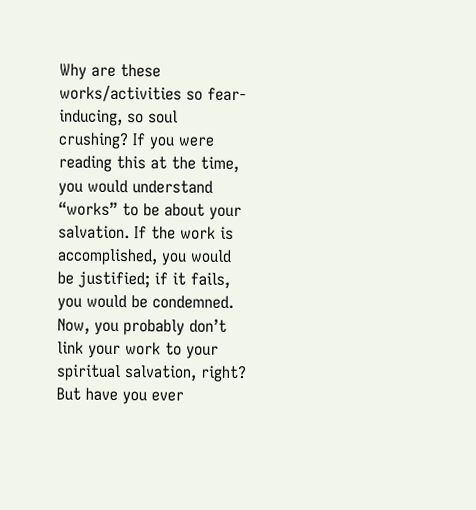Why are these works/activities so fear-inducing, so soul crushing? If you were reading this at the time, you would understand “works” to be about your salvation. If the work is accomplished, you would be justified; if it fails, you would be condemned.
Now, you probably don’t link your work to your spiritual salvation, right? But have you ever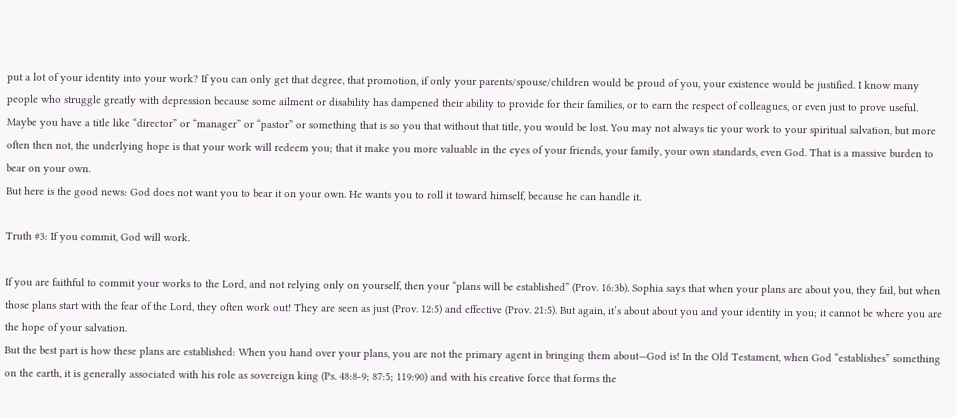put a lot of your identity into your work? If you can only get that degree, that promotion, if only your parents/spouse/children would be proud of you, your existence would be justified. I know many people who struggle greatly with depression because some ailment or disability has dampened their ability to provide for their families, or to earn the respect of colleagues, or even just to prove useful. Maybe you have a title like “director” or “manager” or “pastor” or something that is so you that without that title, you would be lost. You may not always tie your work to your spiritual salvation, but more often then not, the underlying hope is that your work will redeem you; that it make you more valuable in the eyes of your friends, your family, your own standards, even God. That is a massive burden to bear on your own.
But here is the good news: God does not want you to bear it on your own. He wants you to roll it toward himself, because he can handle it.

Truth #3: If you commit, God will work.

If you are faithful to commit your works to the Lord, and not relying only on yourself, then your “plans will be established” (Prov. 16:3b). Sophia says that when your plans are about you, they fail, but when those plans start with the fear of the Lord, they often work out! They are seen as just (Prov. 12:5) and effective (Prov. 21:5). But again, it’s about about you and your identity in you; it cannot be where you are the hope of your salvation.
But the best part is how these plans are established: When you hand over your plans, you are not the primary agent in bringing them about—God is! In the Old Testament, when God “establishes” something on the earth, it is generally associated with his role as sovereign king (Ps. 48:8-9; 87:5; 119:90) and with his creative force that forms the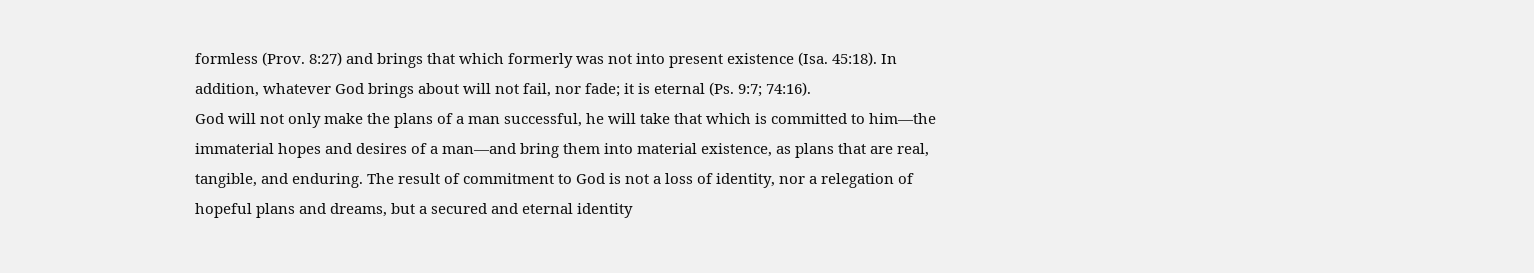formless (Prov. 8:27) and brings that which formerly was not into present existence (Isa. 45:18). In addition, whatever God brings about will not fail, nor fade; it is eternal (Ps. 9:7; 74:16).
God will not only make the plans of a man successful, he will take that which is committed to him—the immaterial hopes and desires of a man—and bring them into material existence, as plans that are real, tangible, and enduring. The result of commitment to God is not a loss of identity, nor a relegation of hopeful plans and dreams, but a secured and eternal identity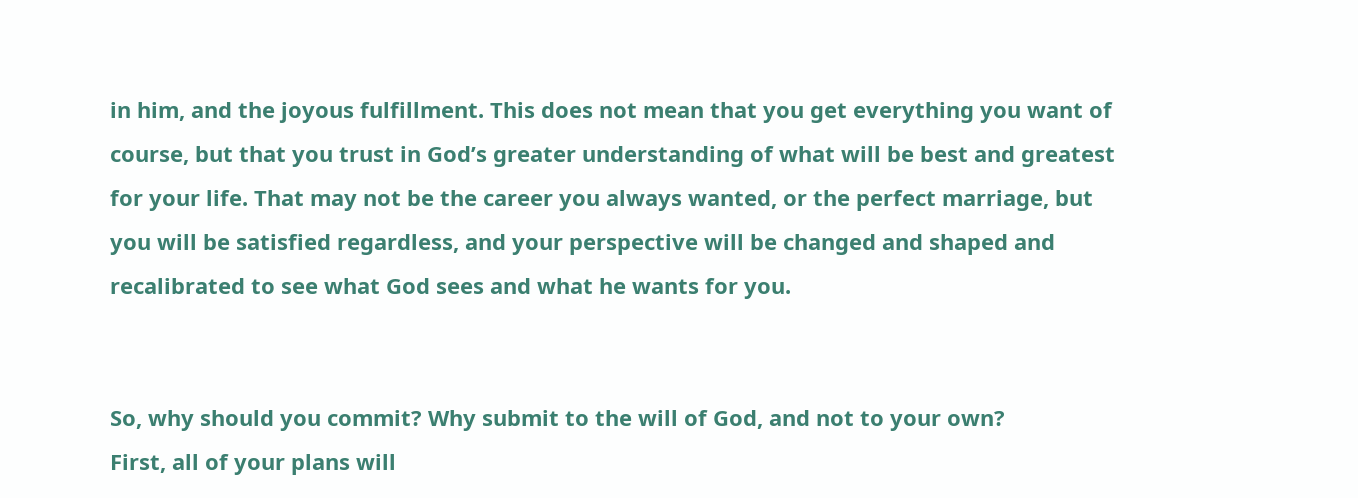in him, and the joyous fulfillment. This does not mean that you get everything you want of course, but that you trust in God’s greater understanding of what will be best and greatest for your life. That may not be the career you always wanted, or the perfect marriage, but you will be satisfied regardless, and your perspective will be changed and shaped and recalibrated to see what God sees and what he wants for you.


So, why should you commit? Why submit to the will of God, and not to your own?
First, all of your plans will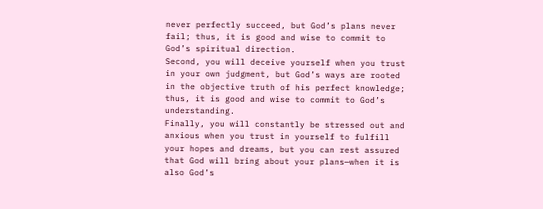never perfectly succeed, but God’s plans never fail; thus, it is good and wise to commit to God’s spiritual direction.
Second, you will deceive yourself when you trust in your own judgment, but God’s ways are rooted in the objective truth of his perfect knowledge; thus, it is good and wise to commit to God’s understanding.
Finally, you will constantly be stressed out and anxious when you trust in yourself to fulfill your hopes and dreams, but you can rest assured that God will bring about your plans—when it is also God’s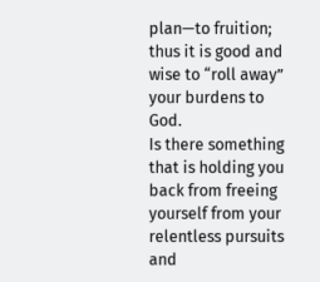plan—to fruition; thus it is good and wise to “roll away” your burdens to God.
Is there something that is holding you back from freeing yourself from your relentless pursuits and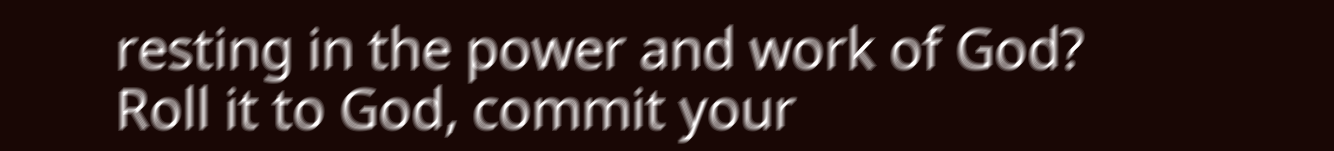resting in the power and work of God? Roll it to God, commit your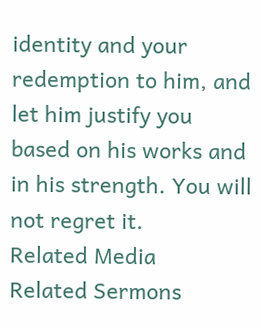identity and your redemption to him, and let him justify you based on his works and in his strength. You will not regret it.
Related Media
Related Sermons